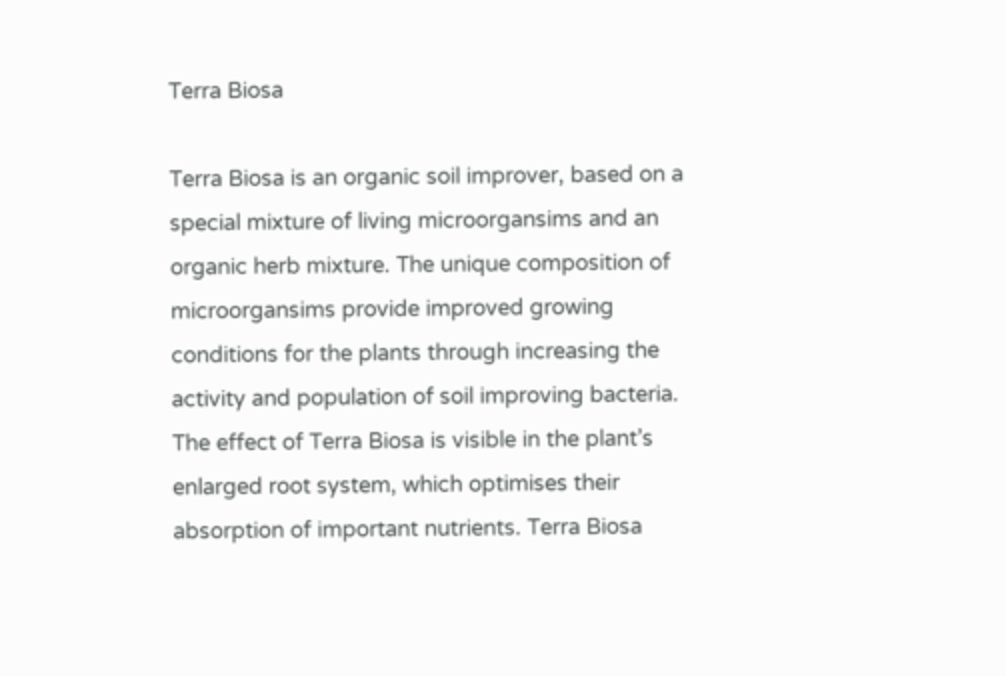Terra Biosa

Terra Biosa is an organic soil improver, based on a special mixture of living microorgansims and an organic herb mixture. The unique composition of microorgansims provide improved growing conditions for the plants through increasing the activity and population of soil improving bacteria. The effect of Terra Biosa is visible in the plant’s enlarged root system, which optimises their absorption of important nutrients. Terra Biosa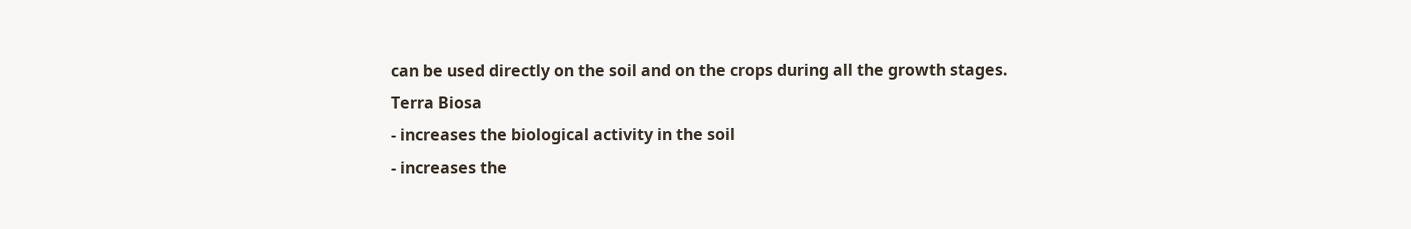can be used directly on the soil and on the crops during all the growth stages.
Terra Biosa
- increases the biological activity in the soil
- increases the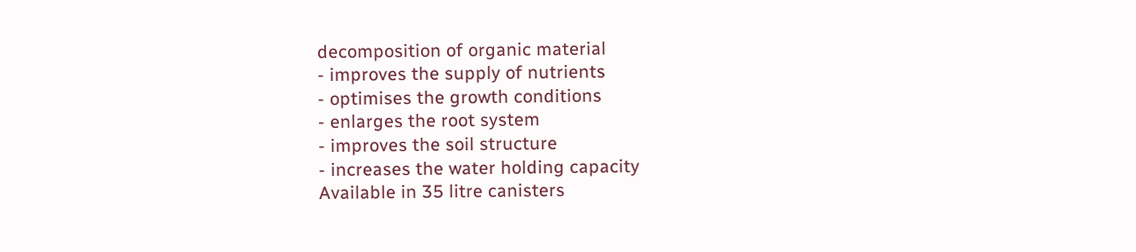decomposition of organic material
- improves the supply of nutrients
- optimises the growth conditions
- enlarges the root system
- improves the soil structure
- increases the water holding capacity
Available in 35 litre canisters